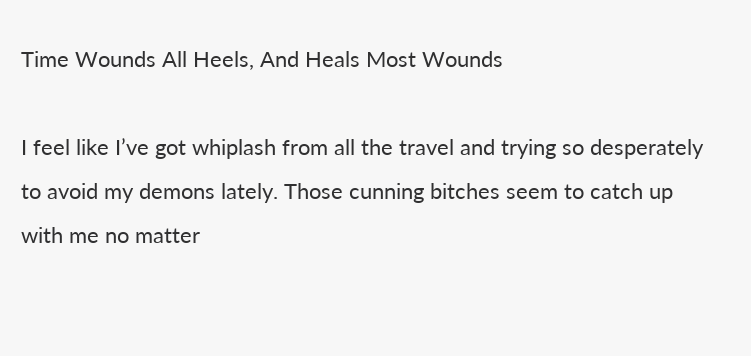Time Wounds All Heels, And Heals Most Wounds

I feel like I’ve got whiplash from all the travel and trying so desperately to avoid my demons lately. Those cunning bitches seem to catch up with me no matter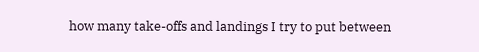how many take-offs and landings I try to put between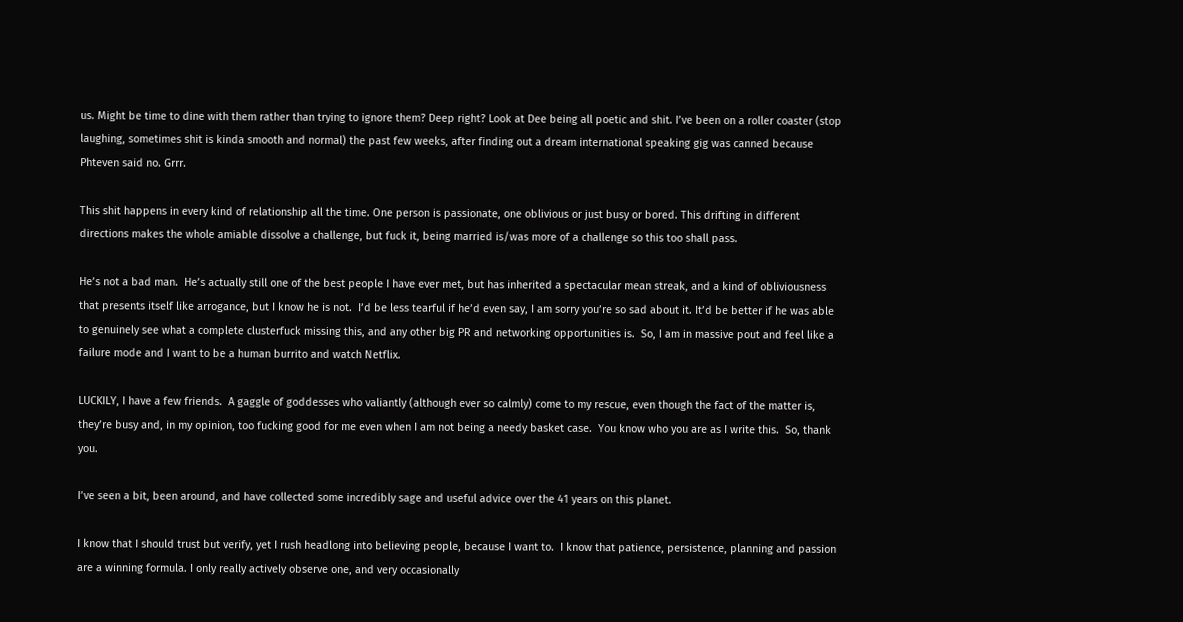us. Might be time to dine with them rather than trying to ignore them? Deep right? Look at Dee being all poetic and shit. I’ve been on a roller coaster (stop laughing, sometimes shit is kinda smooth and normal) the past few weeks, after finding out a dream international speaking gig was canned because Phteven said no. Grrr.

This shit happens in every kind of relationship all the time. One person is passionate, one oblivious or just busy or bored. This drifting in different directions makes the whole amiable dissolve a challenge, but fuck it, being married is/was more of a challenge so this too shall pass.

He’s not a bad man.  He’s actually still one of the best people I have ever met, but has inherited a spectacular mean streak, and a kind of obliviousness that presents itself like arrogance, but I know he is not.  I’d be less tearful if he’d even say, I am sorry you’re so sad about it. It’d be better if he was able to genuinely see what a complete clusterfuck missing this, and any other big PR and networking opportunities is.  So, I am in massive pout and feel like a failure mode and I want to be a human burrito and watch Netflix.

LUCKILY, I have a few friends.  A gaggle of goddesses who valiantly (although ever so calmly) come to my rescue, even though the fact of the matter is, they’re busy and, in my opinion, too fucking good for me even when I am not being a needy basket case.  You know who you are as I write this.  So, thank you.

I’ve seen a bit, been around, and have collected some incredibly sage and useful advice over the 41 years on this planet.

I know that I should trust but verify, yet I rush headlong into believing people, because I want to.  I know that patience, persistence, planning and passion are a winning formula. I only really actively observe one, and very occasionally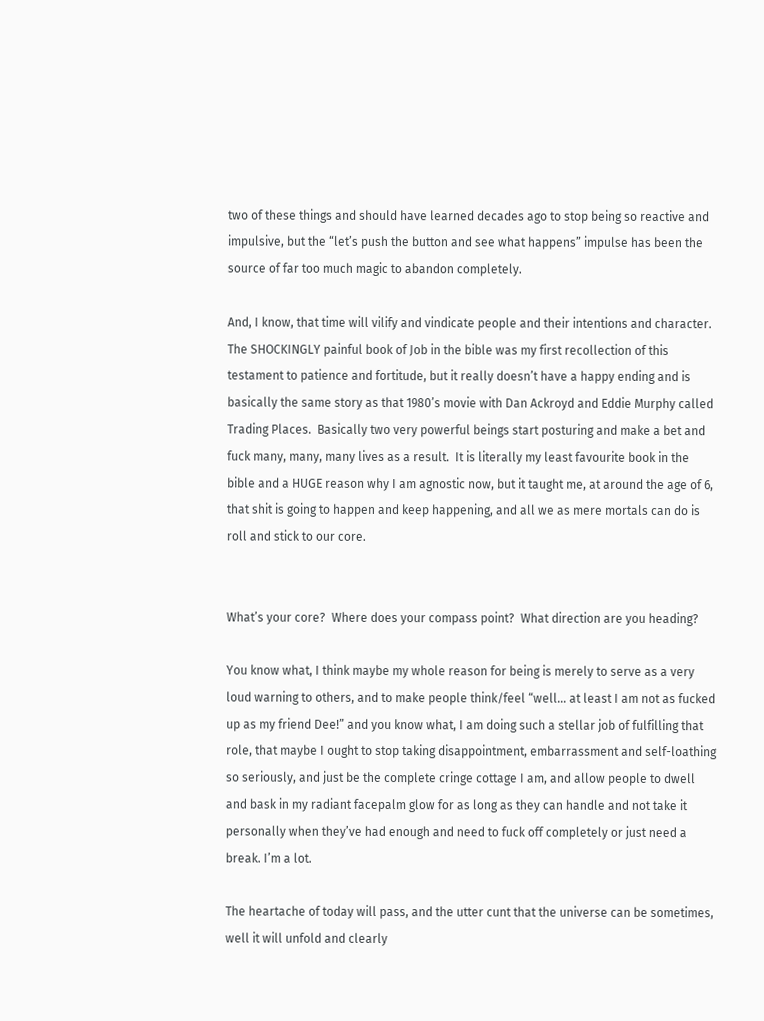two of these things and should have learned decades ago to stop being so reactive and impulsive, but the “let’s push the button and see what happens” impulse has been the source of far too much magic to abandon completely.

And, I know, that time will vilify and vindicate people and their intentions and character.  The SHOCKINGLY painful book of Job in the bible was my first recollection of this testament to patience and fortitude, but it really doesn’t have a happy ending and is basically the same story as that 1980’s movie with Dan Ackroyd and Eddie Murphy called Trading Places.  Basically two very powerful beings start posturing and make a bet and fuck many, many, many lives as a result.  It is literally my least favourite book in the bible and a HUGE reason why I am agnostic now, but it taught me, at around the age of 6, that shit is going to happen and keep happening, and all we as mere mortals can do is roll and stick to our core.


What’s your core?  Where does your compass point?  What direction are you heading?

You know what, I think maybe my whole reason for being is merely to serve as a very loud warning to others, and to make people think/feel “well… at least I am not as fucked up as my friend Dee!” and you know what, I am doing such a stellar job of fulfilling that role, that maybe I ought to stop taking disappointment, embarrassment and self-loathing so seriously, and just be the complete cringe cottage I am, and allow people to dwell and bask in my radiant facepalm glow for as long as they can handle and not take it personally when they’ve had enough and need to fuck off completely or just need a break. I’m a lot.

The heartache of today will pass, and the utter cunt that the universe can be sometimes, well it will unfold and clearly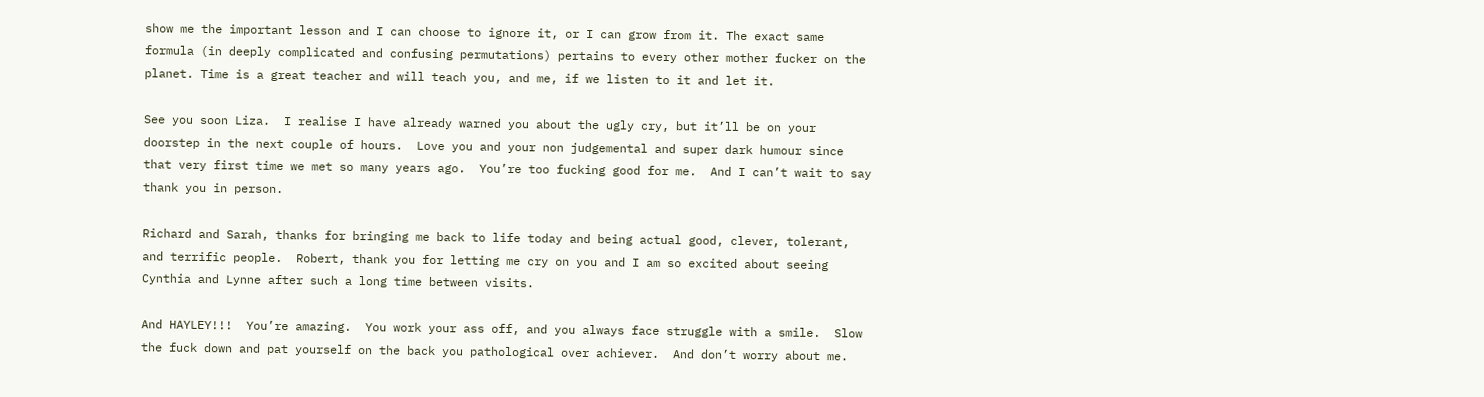show me the important lesson and I can choose to ignore it, or I can grow from it. The exact same formula (in deeply complicated and confusing permutations) pertains to every other mother fucker on the planet. Time is a great teacher and will teach you, and me, if we listen to it and let it.

See you soon Liza.  I realise I have already warned you about the ugly cry, but it’ll be on your doorstep in the next couple of hours.  Love you and your non judgemental and super dark humour since that very first time we met so many years ago.  You’re too fucking good for me.  And I can’t wait to say thank you in person.

Richard and Sarah, thanks for bringing me back to life today and being actual good, clever, tolerant, and terrific people.  Robert, thank you for letting me cry on you and I am so excited about seeing Cynthia and Lynne after such a long time between visits.

And HAYLEY!!!  You’re amazing.  You work your ass off, and you always face struggle with a smile.  Slow the fuck down and pat yourself on the back you pathological over achiever.  And don’t worry about me.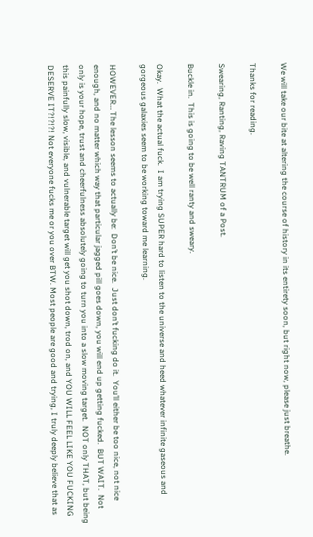We will take our bite at altering the course of history in its entirety soon, but right now, please just breathe.

Thanks for reading.

Swearing, Ranting, Raving TANTRUM of a Post.

Buckle in.  This is going to be well ranty and sweary.

Okay.  What the actual fuck.  I am trying SUPER hard to listen to the universe and heed whatever infinite gaseous and gorgeous galaxies seem to be working toward me learning.

HOWEVER… The lesson seems to actually be:  Don’t be nice.  Just don’t fucking do it.  You’ll either be too nice, not nice enough, and no matter which way that particular jagged pill goes down, you will end up getting fucked.  BUT WAIT.  Not only is your hope, trust and cheerfulness absolutely going to turn you into a slow moving target.  NOT only THAT, but being this painfully slow, visible, and vulnerable target will get you shot down, trod on, and YOU WILL FEEL LIKE YOU FUCKING DESERVE IT?!?!?! Not everyone fucks me or you over BTW. Most people are good and trying, I truly deeply believe that as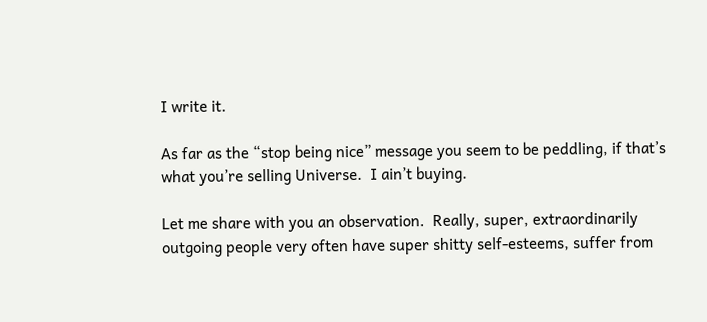I write it.

As far as the “stop being nice” message you seem to be peddling, if that’s what you’re selling Universe.  I ain’t buying.

Let me share with you an observation.  Really, super, extraordinarily outgoing people very often have super shitty self-esteems, suffer from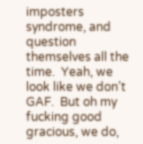imposters syndrome, and question themselves all the time.  Yeah, we look like we don’t GAF.  But oh my fucking good gracious, we do,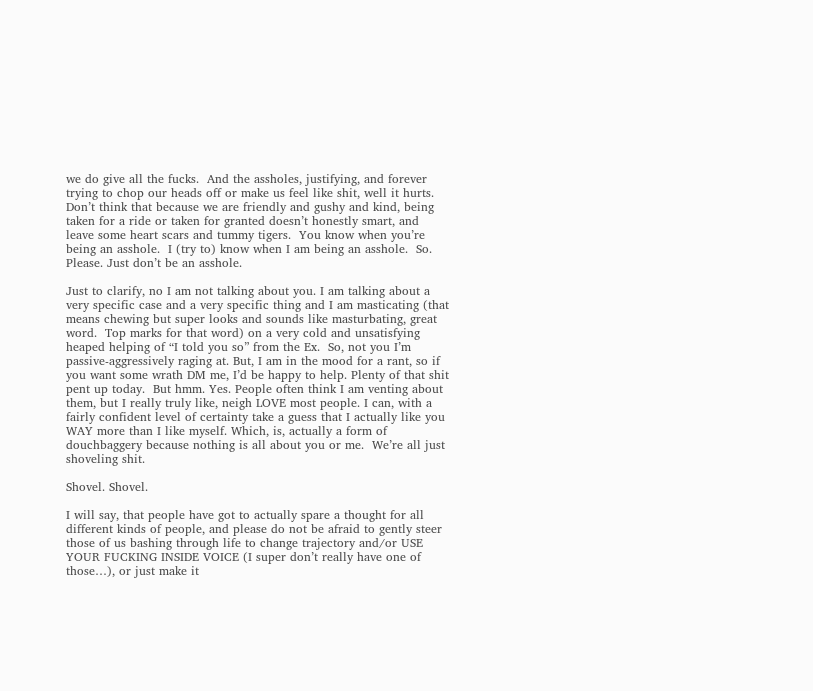we do give all the fucks.  And the assholes, justifying, and forever trying to chop our heads off or make us feel like shit, well it hurts.  Don’t think that because we are friendly and gushy and kind, being taken for a ride or taken for granted doesn’t honestly smart, and leave some heart scars and tummy tigers.  You know when you’re being an asshole.  I (try to) know when I am being an asshole.  So.  Please. Just don’t be an asshole.

Just to clarify, no I am not talking about you. I am talking about a very specific case and a very specific thing and I am masticating (that means chewing but super looks and sounds like masturbating, great word.  Top marks for that word) on a very cold and unsatisfying heaped helping of “I told you so” from the Ex.  So, not you I’m passive-aggressively raging at. But, I am in the mood for a rant, so if you want some wrath DM me, I’d be happy to help. Plenty of that shit pent up today.  But hmm. Yes. People often think I am venting about them, but I really truly like, neigh LOVE most people. I can, with a fairly confident level of certainty take a guess that I actually like you WAY more than I like myself. Which, is, actually a form of douchbaggery because nothing is all about you or me.  We’re all just shoveling shit.

Shovel. Shovel.

I will say, that people have got to actually spare a thought for all different kinds of people, and please do not be afraid to gently steer those of us bashing through life to change trajectory and/or USE YOUR FUCKING INSIDE VOICE (I super don’t really have one of those…), or just make it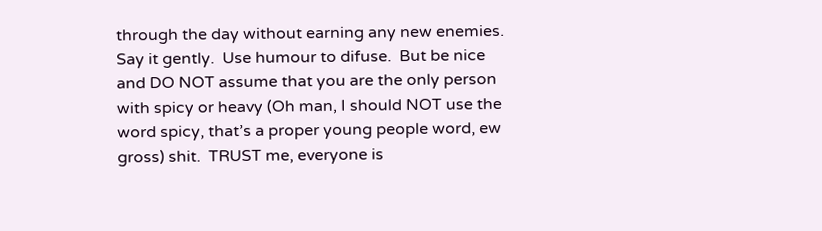through the day without earning any new enemies.  Say it gently.  Use humour to difuse.  But be nice and DO NOT assume that you are the only person with spicy or heavy (Oh man, I should NOT use the word spicy, that’s a proper young people word, ew gross) shit.  TRUST me, everyone is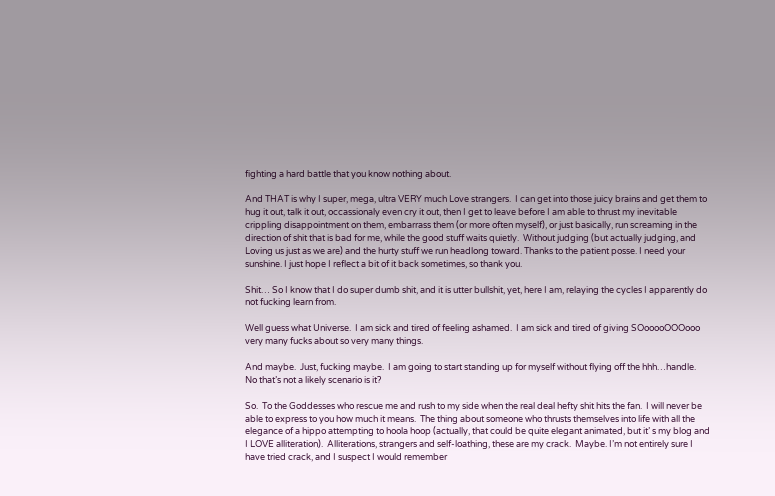fighting a hard battle that you know nothing about.

And THAT is why I super, mega, ultra VERY much Love strangers.  I can get into those juicy brains and get them to hug it out, talk it out, occassionaly even cry it out, then I get to leave before I am able to thrust my inevitable crippling disappointment on them, embarrass them (or more often myself), or just basically, run screaming in the direction of shit that is bad for me, while the good stuff waits quietly.  Without judging (but actually judging, and Loving us just as we are) and the hurty stuff we run headlong toward. Thanks to the patient posse. I need your sunshine. I just hope I reflect a bit of it back sometimes, so thank you.

Shit… So I know that I do super dumb shit, and it is utter bullshit, yet, here I am, relaying the cycles I apparently do not fucking learn from.

Well guess what Universe.  I am sick and tired of feeling ashamed.  I am sick and tired of giving SOooooOOOooo very many fucks about so very many things.

And maybe.  Just, fucking maybe.  I am going to start standing up for myself without flying off the hhh…handle.  No that’s not a likely scenario is it?

So.  To the Goddesses who rescue me and rush to my side when the real deal hefty shit hits the fan.  I will never be able to express to you how much it means.  The thing about someone who thrusts themselves into life with all the elegance of a hippo attempting to hoola hoop (actually, that could be quite elegant animated, but it’ s my blog and I LOVE alliteration).  Alliterations, strangers and self-loathing, these are my crack.  Maybe. I’m not entirely sure I have tried crack, and I suspect I would remember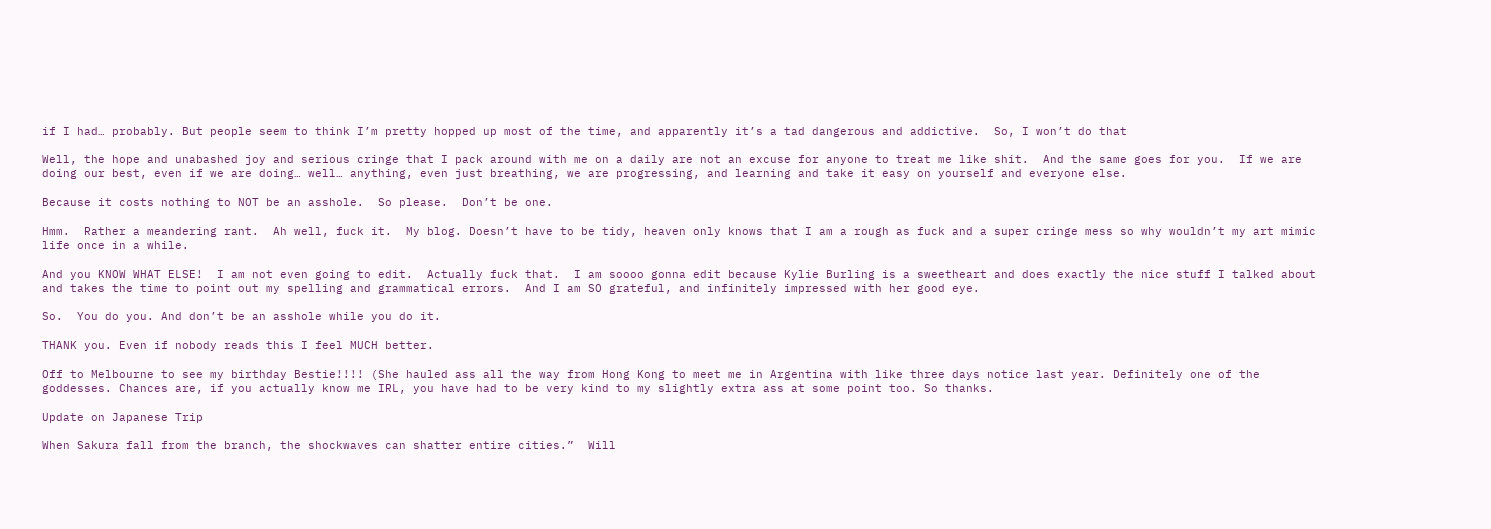if I had… probably. But people seem to think I’m pretty hopped up most of the time, and apparently it’s a tad dangerous and addictive.  So, I won’t do that

Well, the hope and unabashed joy and serious cringe that I pack around with me on a daily are not an excuse for anyone to treat me like shit.  And the same goes for you.  If we are doing our best, even if we are doing… well… anything, even just breathing, we are progressing, and learning and take it easy on yourself and everyone else.

Because it costs nothing to NOT be an asshole.  So please.  Don’t be one.

Hmm.  Rather a meandering rant.  Ah well, fuck it.  My blog. Doesn’t have to be tidy, heaven only knows that I am a rough as fuck and a super cringe mess so why wouldn’t my art mimic life once in a while.

And you KNOW WHAT ELSE!  I am not even going to edit.  Actually fuck that.  I am soooo gonna edit because Kylie Burling is a sweetheart and does exactly the nice stuff I talked about and takes the time to point out my spelling and grammatical errors.  And I am SO grateful, and infinitely impressed with her good eye.

So.  You do you. And don’t be an asshole while you do it.

THANK you. Even if nobody reads this I feel MUCH better.

Off to Melbourne to see my birthday Bestie!!!! (She hauled ass all the way from Hong Kong to meet me in Argentina with like three days notice last year. Definitely one of the goddesses. Chances are, if you actually know me IRL, you have had to be very kind to my slightly extra ass at some point too. So thanks.

Update on Japanese Trip

When Sakura fall from the branch, the shockwaves can shatter entire cities.”  Will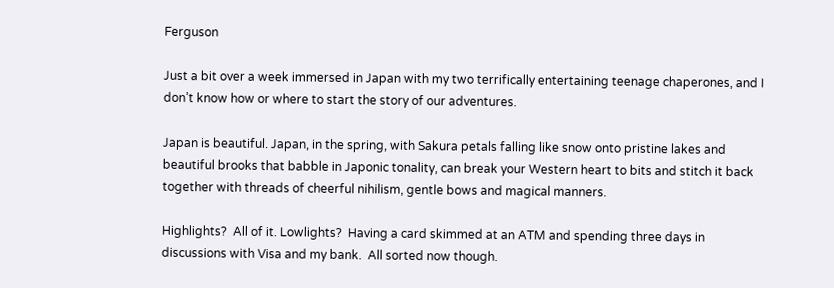Ferguson

Just a bit over a week immersed in Japan with my two terrifically entertaining teenage chaperones, and I don’t know how or where to start the story of our adventures.

Japan is beautiful. Japan, in the spring, with Sakura petals falling like snow onto pristine lakes and beautiful brooks that babble in Japonic tonality, can break your Western heart to bits and stitch it back together with threads of cheerful nihilism, gentle bows and magical manners.

Highlights?  All of it. Lowlights?  Having a card skimmed at an ATM and spending three days in discussions with Visa and my bank.  All sorted now though.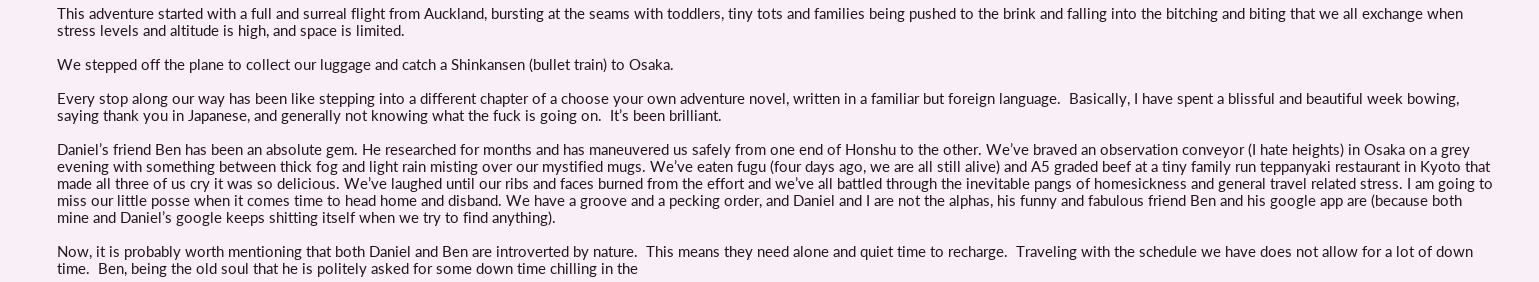This adventure started with a full and surreal flight from Auckland, bursting at the seams with toddlers, tiny tots and families being pushed to the brink and falling into the bitching and biting that we all exchange when stress levels and altitude is high, and space is limited.

We stepped off the plane to collect our luggage and catch a Shinkansen (bullet train) to Osaka.

Every stop along our way has been like stepping into a different chapter of a choose your own adventure novel, written in a familiar but foreign language.  Basically, I have spent a blissful and beautiful week bowing, saying thank you in Japanese, and generally not knowing what the fuck is going on.  It’s been brilliant.

Daniel’s friend Ben has been an absolute gem. He researched for months and has maneuvered us safely from one end of Honshu to the other. We’ve braved an observation conveyor (I hate heights) in Osaka on a grey evening with something between thick fog and light rain misting over our mystified mugs. We’ve eaten fugu (four days ago, we are all still alive) and A5 graded beef at a tiny family run teppanyaki restaurant in Kyoto that made all three of us cry it was so delicious. We’ve laughed until our ribs and faces burned from the effort and we’ve all battled through the inevitable pangs of homesickness and general travel related stress. I am going to miss our little posse when it comes time to head home and disband. We have a groove and a pecking order, and Daniel and I are not the alphas, his funny and fabulous friend Ben and his google app are (because both mine and Daniel’s google keeps shitting itself when we try to find anything).

Now, it is probably worth mentioning that both Daniel and Ben are introverted by nature.  This means they need alone and quiet time to recharge.  Traveling with the schedule we have does not allow for a lot of down time.  Ben, being the old soul that he is politely asked for some down time chilling in the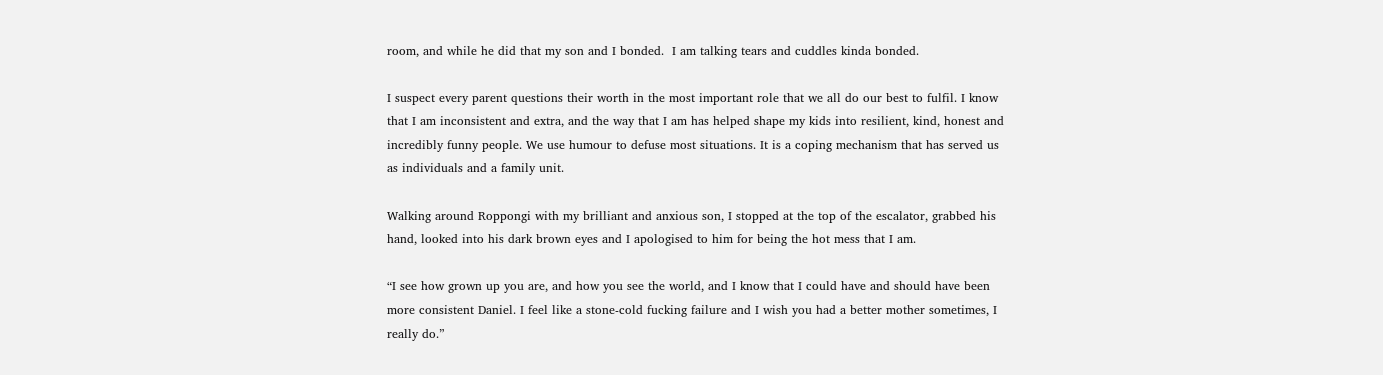room, and while he did that my son and I bonded.  I am talking tears and cuddles kinda bonded.

I suspect every parent questions their worth in the most important role that we all do our best to fulfil. I know that I am inconsistent and extra, and the way that I am has helped shape my kids into resilient, kind, honest and incredibly funny people. We use humour to defuse most situations. It is a coping mechanism that has served us as individuals and a family unit.

Walking around Roppongi with my brilliant and anxious son, I stopped at the top of the escalator, grabbed his hand, looked into his dark brown eyes and I apologised to him for being the hot mess that I am.

“I see how grown up you are, and how you see the world, and I know that I could have and should have been more consistent Daniel. I feel like a stone-cold fucking failure and I wish you had a better mother sometimes, I really do.”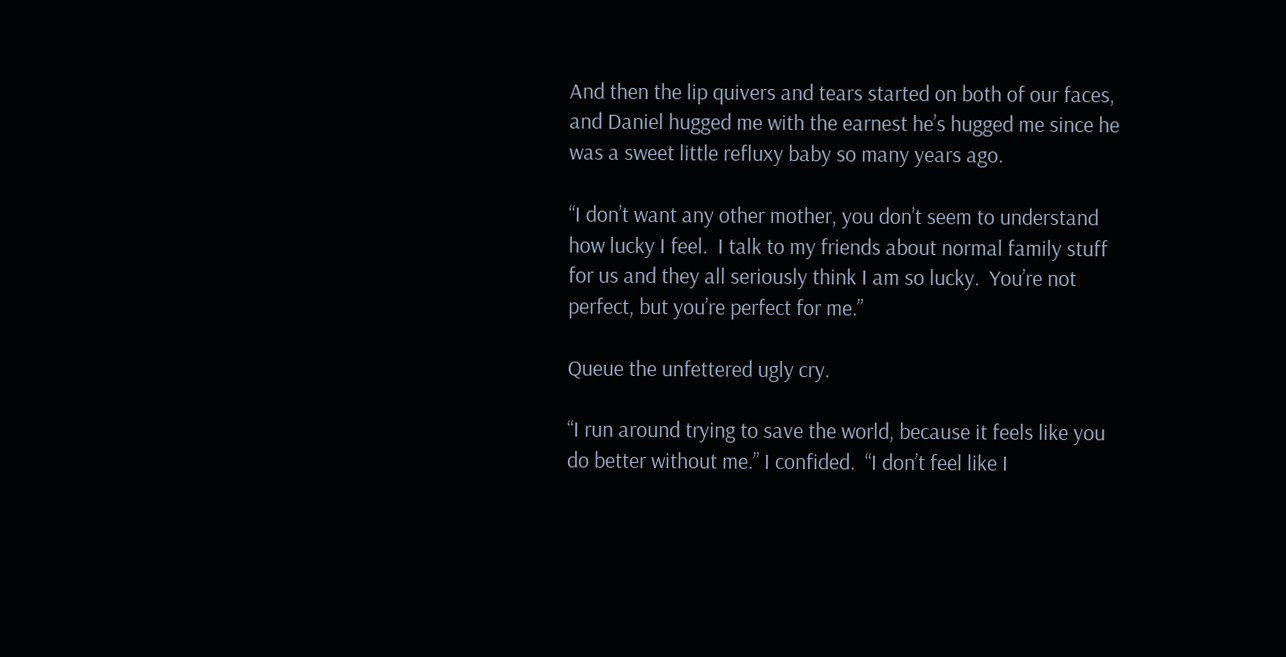And then the lip quivers and tears started on both of our faces, and Daniel hugged me with the earnest he’s hugged me since he was a sweet little refluxy baby so many years ago.

“I don’t want any other mother, you don’t seem to understand how lucky I feel.  I talk to my friends about normal family stuff for us and they all seriously think I am so lucky.  You’re not perfect, but you’re perfect for me.”

Queue the unfettered ugly cry.

“I run around trying to save the world, because it feels like you do better without me.” I confided.  “I don’t feel like I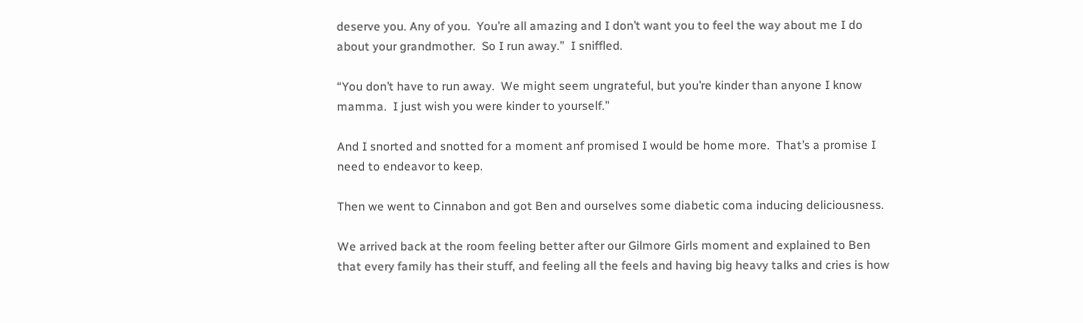deserve you. Any of you.  You’re all amazing and I don’t want you to feel the way about me I do about your grandmother.  So I run away.”  I sniffled.

“You don’t have to run away.  We might seem ungrateful, but you’re kinder than anyone I know mamma.  I just wish you were kinder to yourself.”

And I snorted and snotted for a moment anf promised I would be home more.  That’s a promise I need to endeavor to keep.

Then we went to Cinnabon and got Ben and ourselves some diabetic coma inducing deliciousness.

We arrived back at the room feeling better after our Gilmore Girls moment and explained to Ben that every family has their stuff, and feeling all the feels and having big heavy talks and cries is how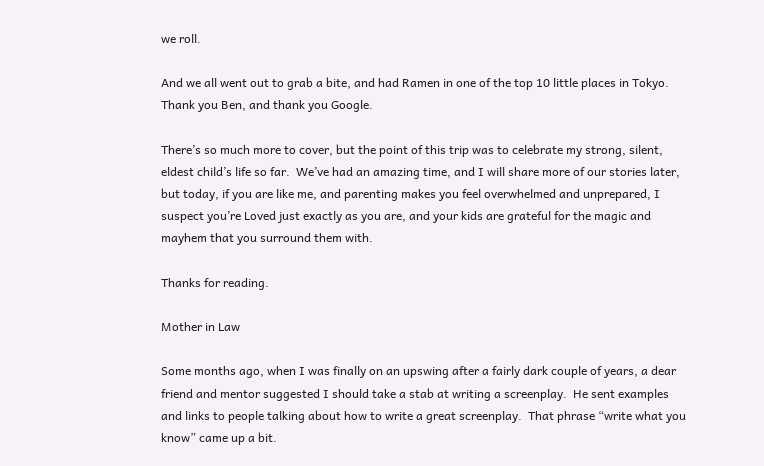we roll.

And we all went out to grab a bite, and had Ramen in one of the top 10 little places in Tokyo.  Thank you Ben, and thank you Google.

There’s so much more to cover, but the point of this trip was to celebrate my strong, silent, eldest child’s life so far.  We’ve had an amazing time, and I will share more of our stories later, but today, if you are like me, and parenting makes you feel overwhelmed and unprepared, I suspect you’re Loved just exactly as you are, and your kids are grateful for the magic and mayhem that you surround them with.

Thanks for reading.

Mother in Law

Some months ago, when I was finally on an upswing after a fairly dark couple of years, a dear friend and mentor suggested I should take a stab at writing a screenplay.  He sent examples and links to people talking about how to write a great screenplay.  That phrase “write what you know” came up a bit.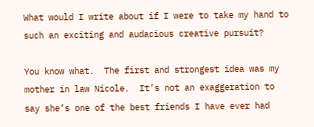What would I write about if I were to take my hand to such an exciting and audacious creative pursuit?

You know what.  The first and strongest idea was my mother in law Nicole.  It’s not an exaggeration to say she’s one of the best friends I have ever had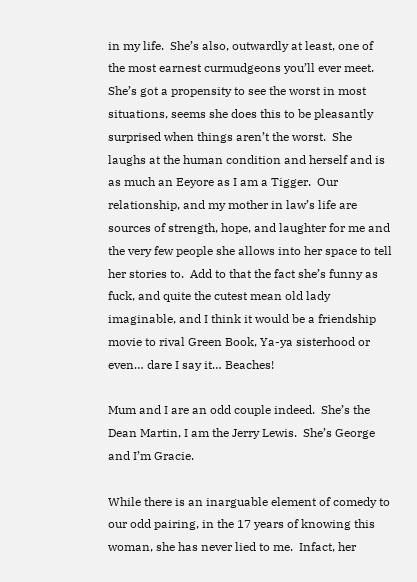in my life.  She’s also, outwardly at least, one of the most earnest curmudgeons you’ll ever meet.  She’s got a propensity to see the worst in most situations, seems she does this to be pleasantly surprised when things aren’t the worst.  She laughs at the human condition and herself and is as much an Eeyore as I am a Tigger.  Our relationship, and my mother in law’s life are sources of strength, hope, and laughter for me and the very few people she allows into her space to tell her stories to.  Add to that the fact she’s funny as fuck, and quite the cutest mean old lady imaginable, and I think it would be a friendship movie to rival Green Book, Ya-ya sisterhood or even… dare I say it… Beaches!

Mum and I are an odd couple indeed.  She’s the Dean Martin, I am the Jerry Lewis.  She’s George and I’m Gracie.

While there is an inarguable element of comedy to our odd pairing, in the 17 years of knowing this woman, she has never lied to me.  Infact, her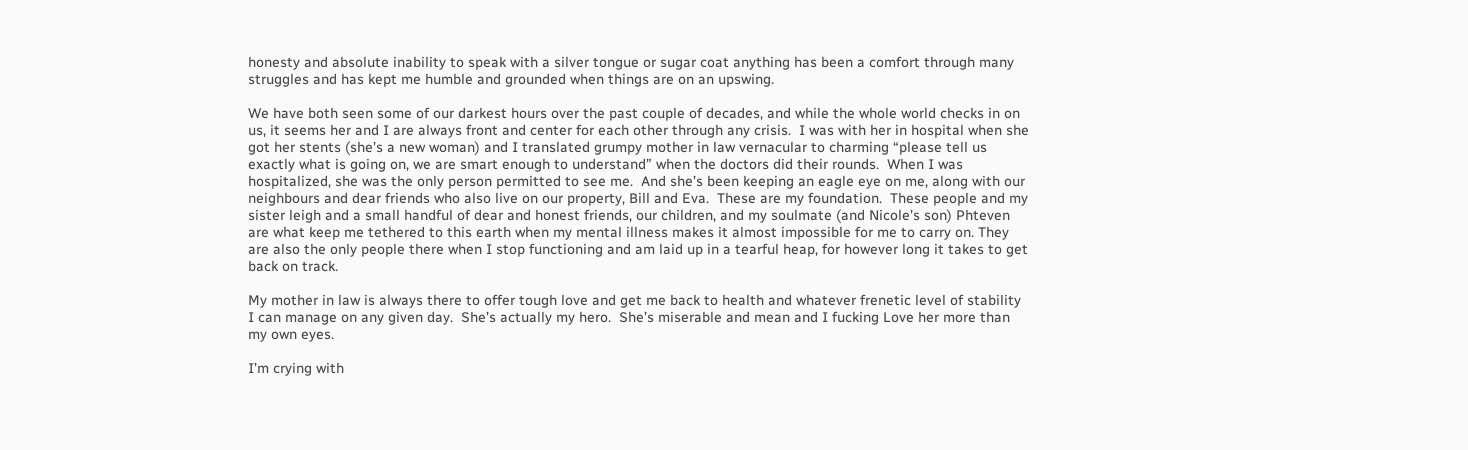honesty and absolute inability to speak with a silver tongue or sugar coat anything has been a comfort through many struggles and has kept me humble and grounded when things are on an upswing.

We have both seen some of our darkest hours over the past couple of decades, and while the whole world checks in on us, it seems her and I are always front and center for each other through any crisis.  I was with her in hospital when she got her stents (she’s a new woman) and I translated grumpy mother in law vernacular to charming “please tell us exactly what is going on, we are smart enough to understand” when the doctors did their rounds.  When I was hospitalized, she was the only person permitted to see me.  And she’s been keeping an eagle eye on me, along with our neighbours and dear friends who also live on our property, Bill and Eva.  These are my foundation.  These people and my sister leigh and a small handful of dear and honest friends, our children, and my soulmate (and Nicole’s son) Phteven are what keep me tethered to this earth when my mental illness makes it almost impossible for me to carry on. They are also the only people there when I stop functioning and am laid up in a tearful heap, for however long it takes to get back on track.

My mother in law is always there to offer tough love and get me back to health and whatever frenetic level of stability I can manage on any given day.  She’s actually my hero.  She’s miserable and mean and I fucking Love her more than my own eyes.

I’m crying with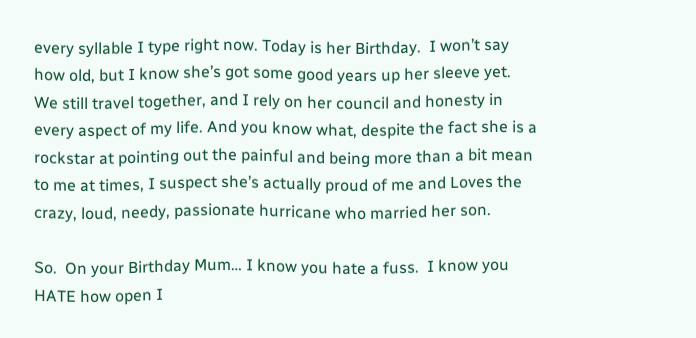every syllable I type right now. Today is her Birthday.  I won’t say how old, but I know she’s got some good years up her sleeve yet.  We still travel together, and I rely on her council and honesty in every aspect of my life. And you know what, despite the fact she is a rockstar at pointing out the painful and being more than a bit mean to me at times, I suspect she’s actually proud of me and Loves the crazy, loud, needy, passionate hurricane who married her son.

So.  On your Birthday Mum… I know you hate a fuss.  I know you HATE how open I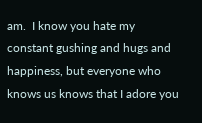am.  I know you hate my constant gushing and hugs and happiness, but everyone who knows us knows that I adore you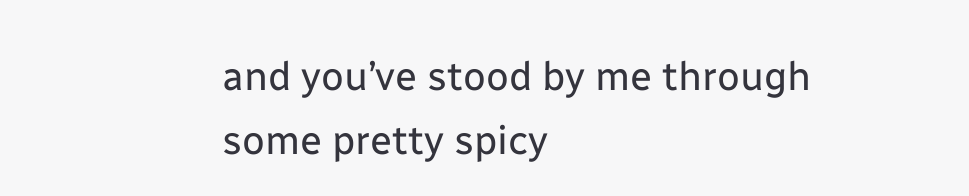and you’ve stood by me through some pretty spicy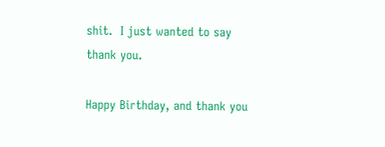shit.  I just wanted to say thank you.

Happy Birthday, and thank you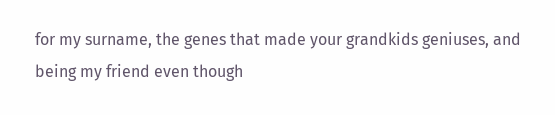for my surname, the genes that made your grandkids geniuses, and being my friend even though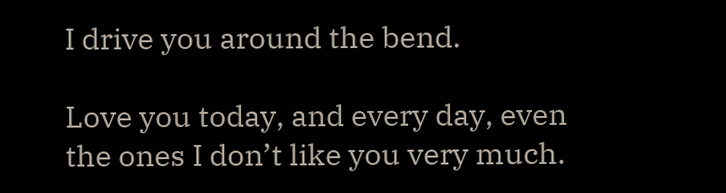I drive you around the bend.

Love you today, and every day, even the ones I don’t like you very much.